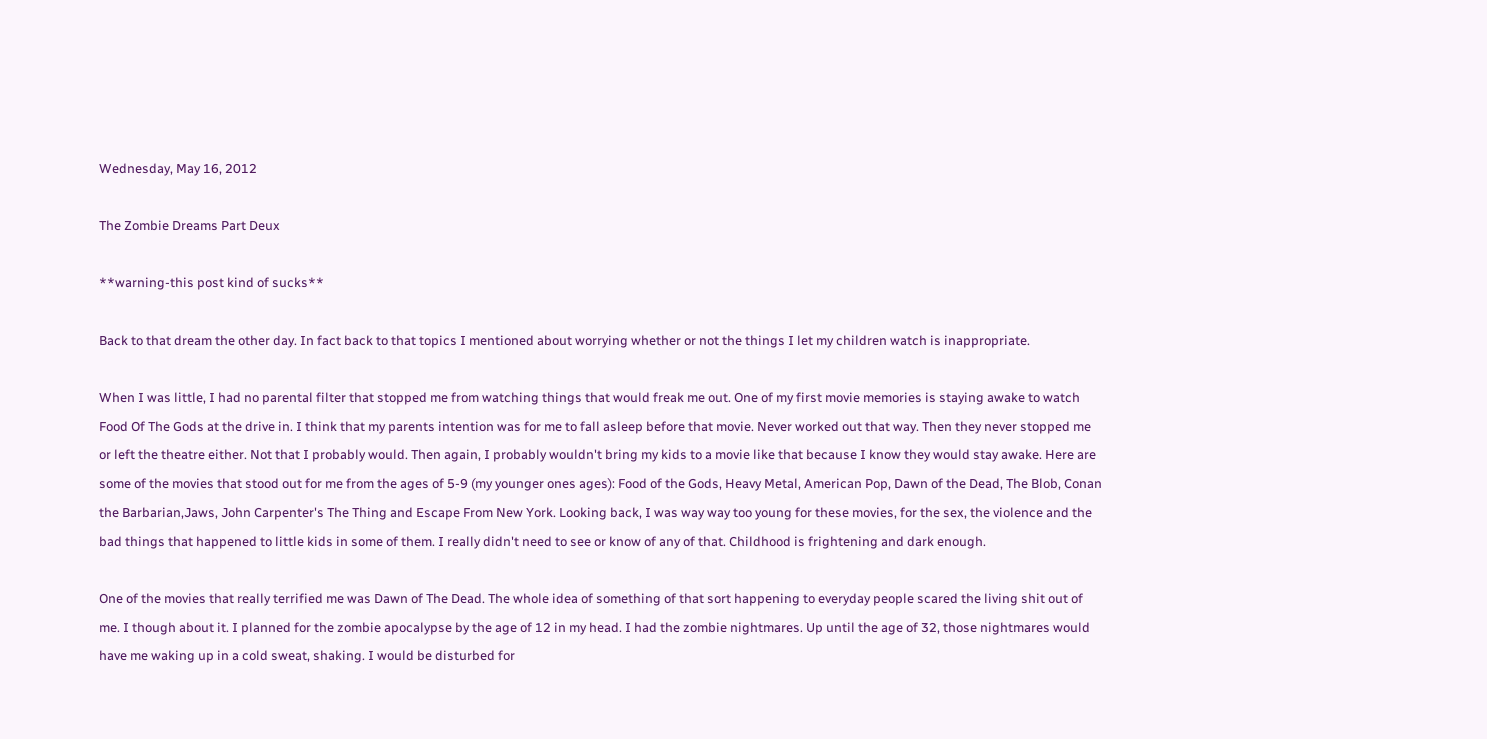Wednesday, May 16, 2012

The Zombie Dreams Part Deux

**warning-this post kind of sucks**

Back to that dream the other day. In fact back to that topics I mentioned about worrying whether or not the things I let my children watch is inappropriate.

When I was little, I had no parental filter that stopped me from watching things that would freak me out. One of my first movie memories is staying awake to watch Food Of The Gods at the drive in. I think that my parents intention was for me to fall asleep before that movie. Never worked out that way. Then they never stopped me or left the theatre either. Not that I probably would. Then again, I probably wouldn't bring my kids to a movie like that because I know they would stay awake. Here are some of the movies that stood out for me from the ages of 5-9 (my younger ones ages): Food of the Gods, Heavy Metal, American Pop, Dawn of the Dead, The Blob, Conan the Barbarian,Jaws, John Carpenter's The Thing and Escape From New York. Looking back, I was way way too young for these movies, for the sex, the violence and the bad things that happened to little kids in some of them. I really didn't need to see or know of any of that. Childhood is frightening and dark enough.

One of the movies that really terrified me was Dawn of The Dead. The whole idea of something of that sort happening to everyday people scared the living shit out of me. I though about it. I planned for the zombie apocalypse by the age of 12 in my head. I had the zombie nightmares. Up until the age of 32, those nightmares would have me waking up in a cold sweat, shaking. I would be disturbed for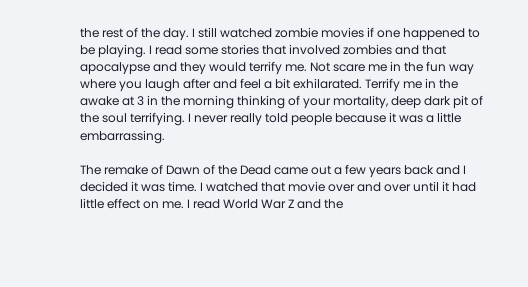the rest of the day. I still watched zombie movies if one happened to be playing. I read some stories that involved zombies and that apocalypse and they would terrify me. Not scare me in the fun way where you laugh after and feel a bit exhilarated. Terrify me in the awake at 3 in the morning thinking of your mortality, deep dark pit of the soul terrifying. I never really told people because it was a little embarrassing.

The remake of Dawn of the Dead came out a few years back and I decided it was time. I watched that movie over and over until it had little effect on me. I read World War Z and the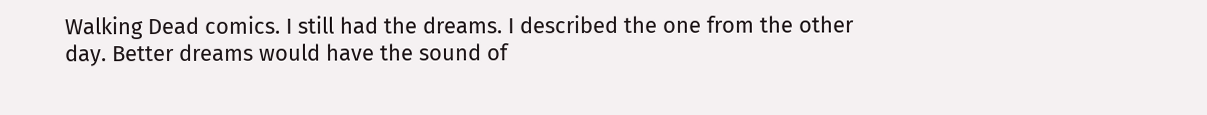Walking Dead comics. I still had the dreams. I described the one from the other day. Better dreams would have the sound of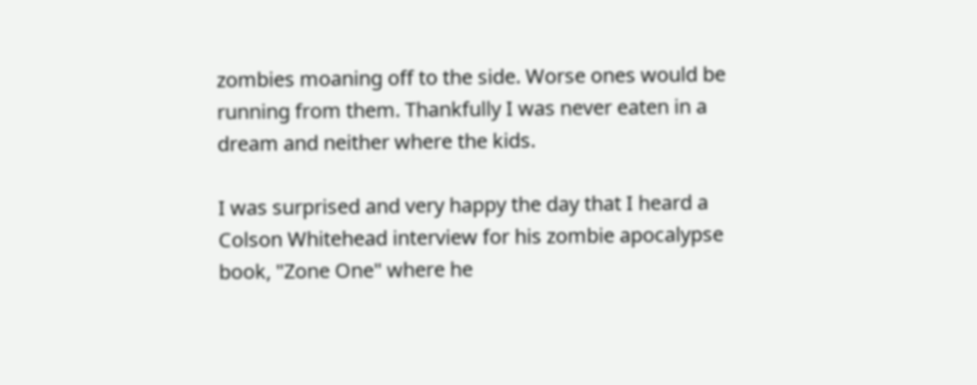zombies moaning off to the side. Worse ones would be running from them. Thankfully I was never eaten in a dream and neither where the kids.

I was surprised and very happy the day that I heard a Colson Whitehead interview for his zombie apocalypse book, "Zone One" where he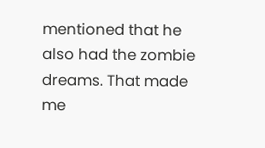mentioned that he also had the zombie dreams. That made me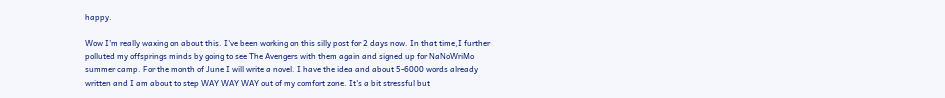happy.

Wow I'm really waxing on about this. I've been working on this silly post for 2 days now. In that time,I further polluted my offsprings minds by going to see The Avengers with them again and signed up for NaNoWriMo summer camp. For the month of June I will write a novel. I have the idea and about 5-6000 words already written and I am about to step WAY WAY WAY out of my comfort zone. It's a bit stressful but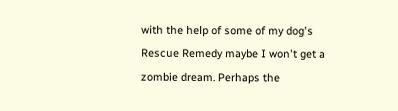with the help of some of my dog's Rescue Remedy maybe I won't get a zombie dream. Perhaps the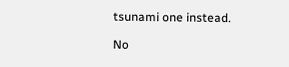tsunami one instead.

No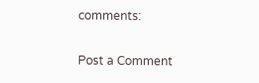comments:

Post a Comment